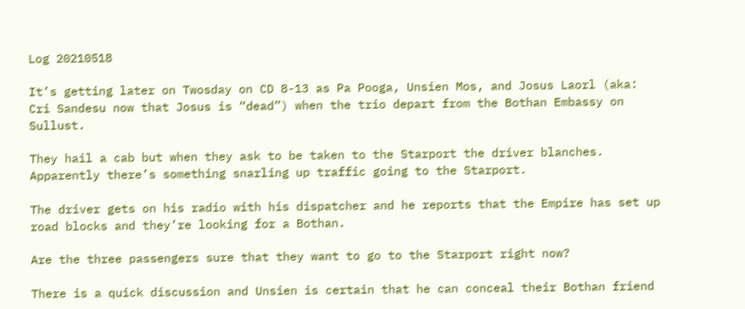Log 20210518

It’s getting later on Twosday on CD 8-13 as Pa Pooga, Unsien Mos, and Josus Laorl (aka: Cri Sandesu now that Josus is “dead”) when the trio depart from the Bothan Embassy on Sullust.

They hail a cab but when they ask to be taken to the Starport the driver blanches. Apparently there’s something snarling up traffic going to the Starport.

The driver gets on his radio with his dispatcher and he reports that the Empire has set up road blocks and they’re looking for a Bothan.

Are the three passengers sure that they want to go to the Starport right now?

There is a quick discussion and Unsien is certain that he can conceal their Bothan friend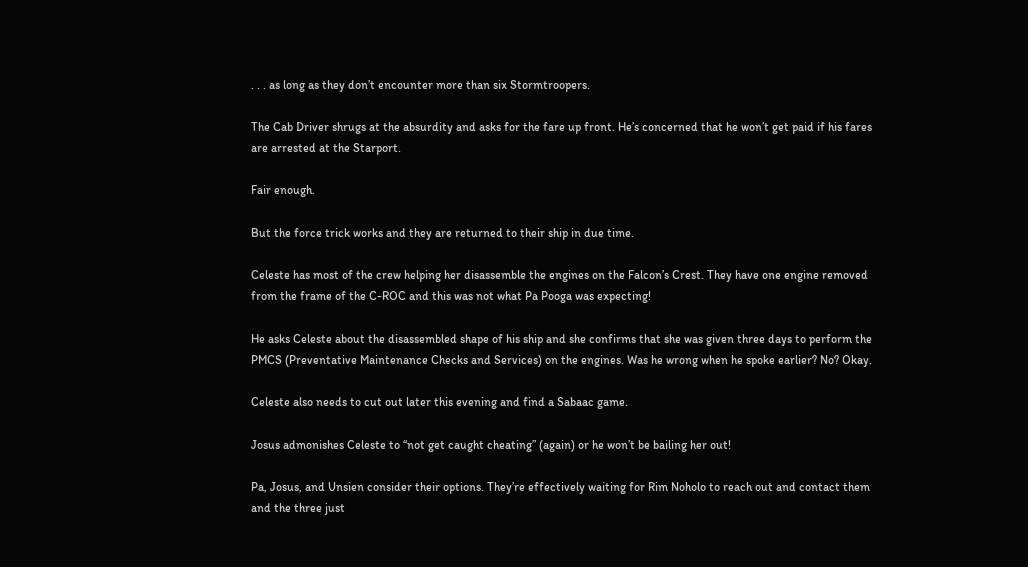. . . as long as they don’t encounter more than six Stormtroopers.

The Cab Driver shrugs at the absurdity and asks for the fare up front. He’s concerned that he won’t get paid if his fares are arrested at the Starport.

Fair enough.

But the force trick works and they are returned to their ship in due time.

Celeste has most of the crew helping her disassemble the engines on the Falcon’s Crest. They have one engine removed from the frame of the C-ROC and this was not what Pa Pooga was expecting!

He asks Celeste about the disassembled shape of his ship and she confirms that she was given three days to perform the PMCS (Preventative Maintenance Checks and Services) on the engines. Was he wrong when he spoke earlier? No? Okay.

Celeste also needs to cut out later this evening and find a Sabaac game.

Josus admonishes Celeste to “not get caught cheating” (again) or he won’t be bailing her out!

Pa, Josus, and Unsien consider their options. They’re effectively waiting for Rim Noholo to reach out and contact them and the three just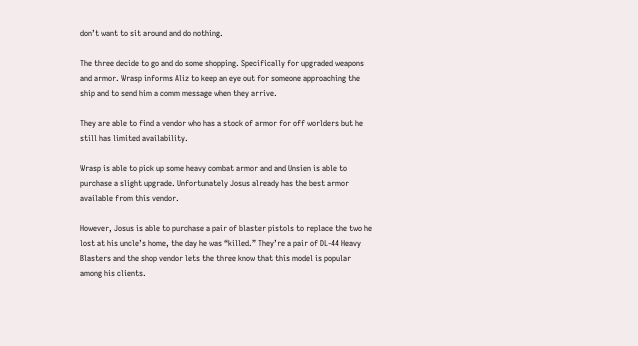don’t want to sit around and do nothing.

The three decide to go and do some shopping. Specifically for upgraded weapons and armor. Wrasp informs Aliz to keep an eye out for someone approaching the ship and to send him a comm message when they arrive.

They are able to find a vendor who has a stock of armor for off worlders but he still has limited availability.

Wrasp is able to pick up some heavy combat armor and and Unsien is able to purchase a slight upgrade. Unfortunately Josus already has the best armor available from this vendor.

However, Josus is able to purchase a pair of blaster pistols to replace the two he lost at his uncle’s home, the day he was “killed.” They’re a pair of DL-44 Heavy Blasters and the shop vendor lets the three know that this model is popular among his clients.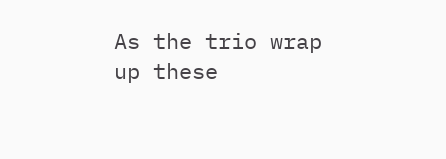As the trio wrap up these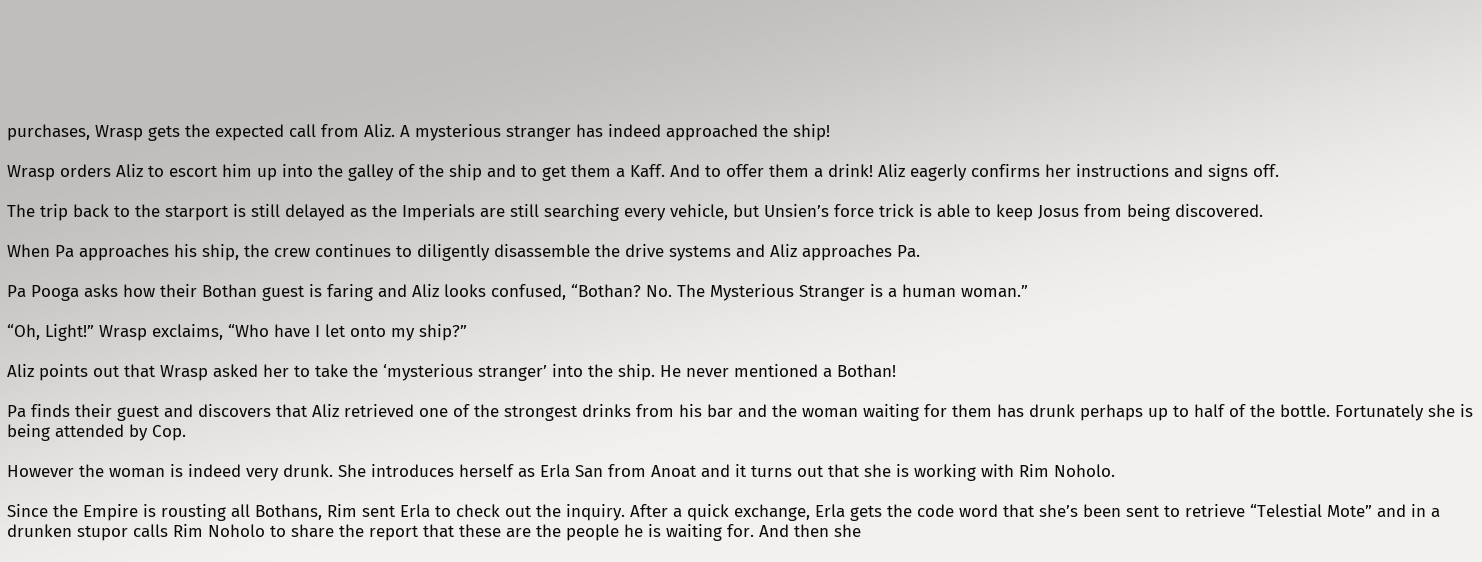purchases, Wrasp gets the expected call from Aliz. A mysterious stranger has indeed approached the ship!

Wrasp orders Aliz to escort him up into the galley of the ship and to get them a Kaff. And to offer them a drink! Aliz eagerly confirms her instructions and signs off.

The trip back to the starport is still delayed as the Imperials are still searching every vehicle, but Unsien’s force trick is able to keep Josus from being discovered.

When Pa approaches his ship, the crew continues to diligently disassemble the drive systems and Aliz approaches Pa.

Pa Pooga asks how their Bothan guest is faring and Aliz looks confused, “Bothan? No. The Mysterious Stranger is a human woman.”

“Oh, Light!” Wrasp exclaims, “Who have I let onto my ship?”

Aliz points out that Wrasp asked her to take the ‘mysterious stranger’ into the ship. He never mentioned a Bothan!

Pa finds their guest and discovers that Aliz retrieved one of the strongest drinks from his bar and the woman waiting for them has drunk perhaps up to half of the bottle. Fortunately she is being attended by Cop.

However the woman is indeed very drunk. She introduces herself as Erla San from Anoat and it turns out that she is working with Rim Noholo.

Since the Empire is rousting all Bothans, Rim sent Erla to check out the inquiry. After a quick exchange, Erla gets the code word that she’s been sent to retrieve “Telestial Mote” and in a drunken stupor calls Rim Noholo to share the report that these are the people he is waiting for. And then she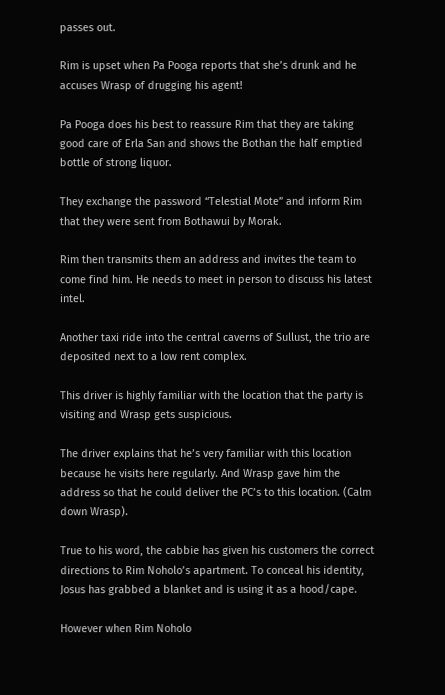passes out.

Rim is upset when Pa Pooga reports that she’s drunk and he accuses Wrasp of drugging his agent!

Pa Pooga does his best to reassure Rim that they are taking good care of Erla San and shows the Bothan the half emptied bottle of strong liquor.

They exchange the password “Telestial Mote” and inform Rim that they were sent from Bothawui by Morak.

Rim then transmits them an address and invites the team to come find him. He needs to meet in person to discuss his latest intel.

Another taxi ride into the central caverns of Sullust, the trio are deposited next to a low rent complex.

This driver is highly familiar with the location that the party is visiting and Wrasp gets suspicious.

The driver explains that he’s very familiar with this location because he visits here regularly. And Wrasp gave him the address so that he could deliver the PC’s to this location. (Calm down Wrasp).

True to his word, the cabbie has given his customers the correct directions to Rim Noholo’s apartment. To conceal his identity, Josus has grabbed a blanket and is using it as a hood/cape.

However when Rim Noholo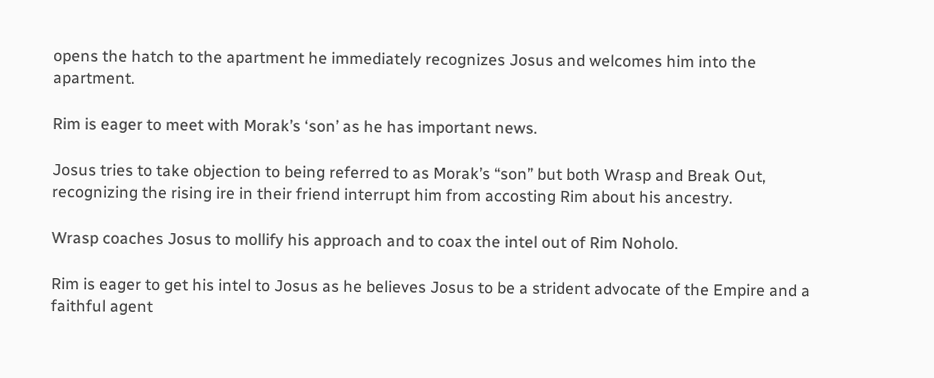opens the hatch to the apartment he immediately recognizes Josus and welcomes him into the apartment.

Rim is eager to meet with Morak’s ‘son’ as he has important news.

Josus tries to take objection to being referred to as Morak’s “son” but both Wrasp and Break Out, recognizing the rising ire in their friend interrupt him from accosting Rim about his ancestry.

Wrasp coaches Josus to mollify his approach and to coax the intel out of Rim Noholo.

Rim is eager to get his intel to Josus as he believes Josus to be a strident advocate of the Empire and a faithful agent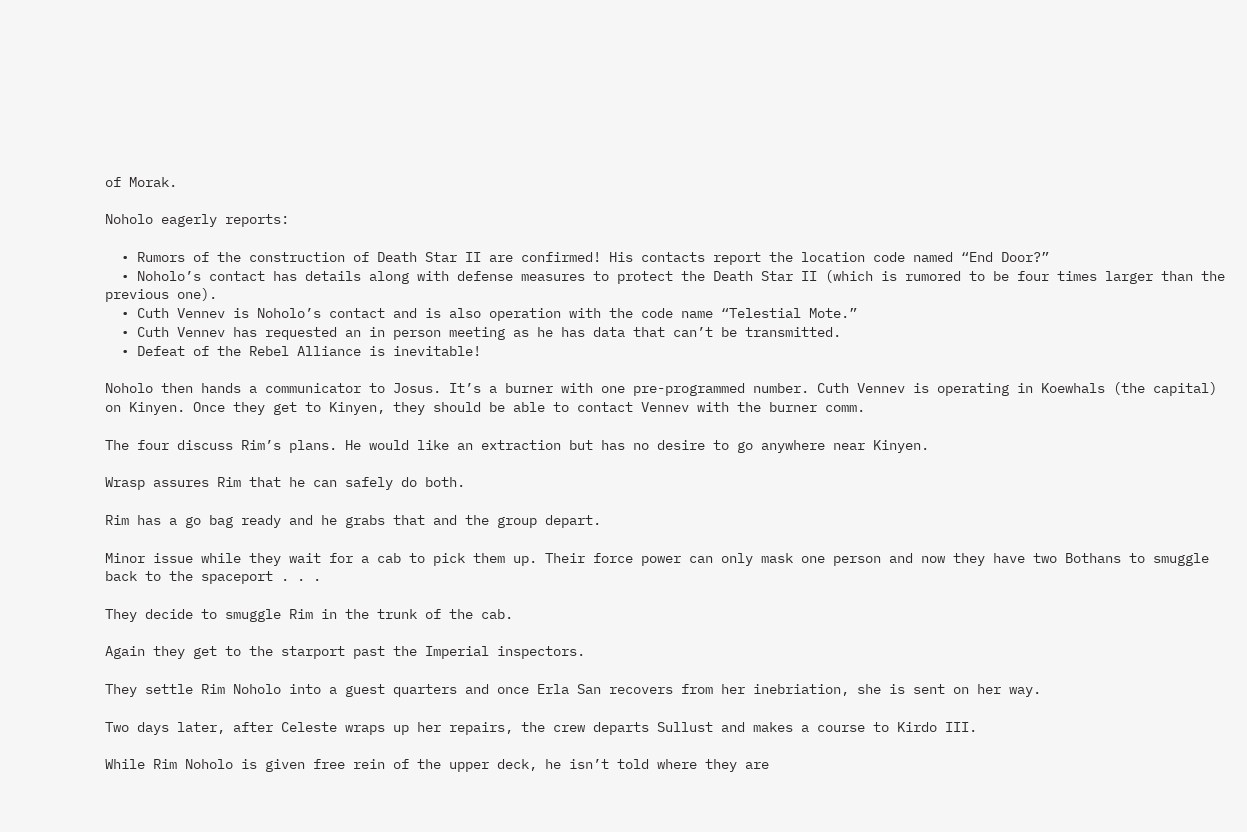of Morak.

Noholo eagerly reports:

  • Rumors of the construction of Death Star II are confirmed! His contacts report the location code named “End Door?”
  • Noholo’s contact has details along with defense measures to protect the Death Star II (which is rumored to be four times larger than the previous one).
  • Cuth Vennev is Noholo’s contact and is also operation with the code name “Telestial Mote.”
  • Cuth Vennev has requested an in person meeting as he has data that can’t be transmitted.
  • Defeat of the Rebel Alliance is inevitable!

Noholo then hands a communicator to Josus. It’s a burner with one pre-programmed number. Cuth Vennev is operating in Koewhals (the capital) on Kinyen. Once they get to Kinyen, they should be able to contact Vennev with the burner comm.

The four discuss Rim’s plans. He would like an extraction but has no desire to go anywhere near Kinyen.

Wrasp assures Rim that he can safely do both.

Rim has a go bag ready and he grabs that and the group depart.

Minor issue while they wait for a cab to pick them up. Their force power can only mask one person and now they have two Bothans to smuggle back to the spaceport . . .

They decide to smuggle Rim in the trunk of the cab.

Again they get to the starport past the Imperial inspectors.

They settle Rim Noholo into a guest quarters and once Erla San recovers from her inebriation, she is sent on her way.

Two days later, after Celeste wraps up her repairs, the crew departs Sullust and makes a course to Kirdo III.

While Rim Noholo is given free rein of the upper deck, he isn’t told where they are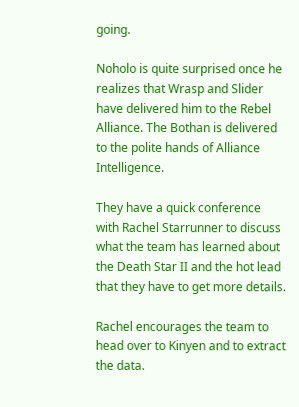going.

Noholo is quite surprised once he realizes that Wrasp and Slider have delivered him to the Rebel Alliance. The Bothan is delivered to the polite hands of Alliance Intelligence.

They have a quick conference with Rachel Starrunner to discuss what the team has learned about the Death Star II and the hot lead that they have to get more details.

Rachel encourages the team to head over to Kinyen and to extract the data.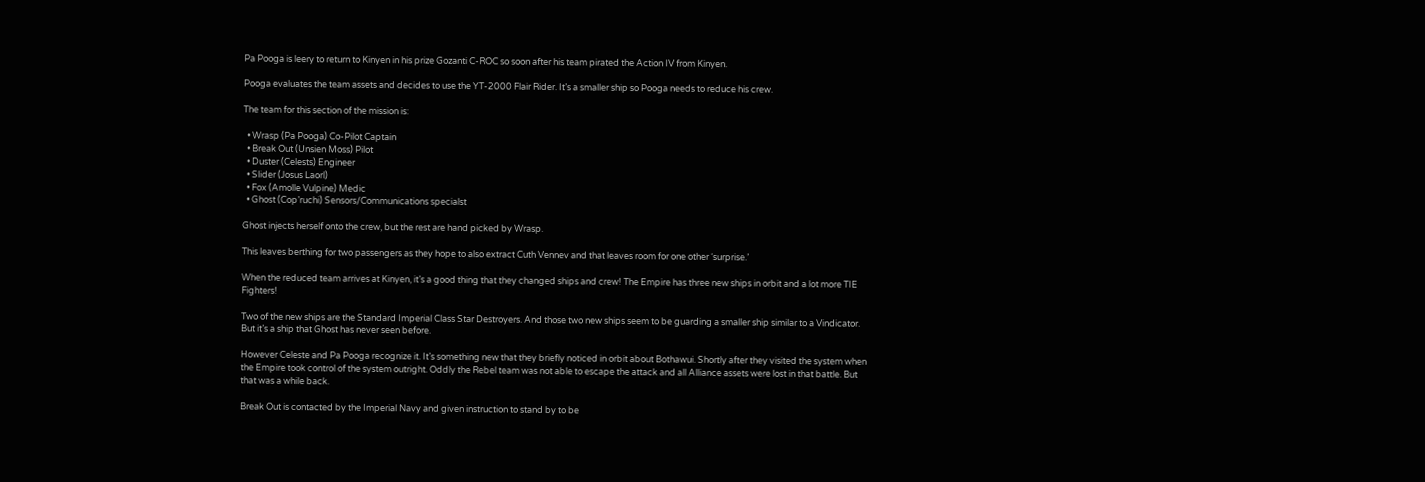Pa Pooga is leery to return to Kinyen in his prize Gozanti C-ROC so soon after his team pirated the Action IV from Kinyen.

Pooga evaluates the team assets and decides to use the YT-2000 Flair Rider. It’s a smaller ship so Pooga needs to reduce his crew.

The team for this section of the mission is:

  • Wrasp (Pa Pooga) Co-Pilot Captain
  • Break Out (Unsien Moss) Pilot
  • Duster (Celests) Engineer
  • Slider (Josus Laorl)
  • Fox (Amolle Vulpine) Medic
  • Ghost (Cop’ruchi) Sensors/Communications specialst

Ghost injects herself onto the crew, but the rest are hand picked by Wrasp.

This leaves berthing for two passengers as they hope to also extract Cuth Vennev and that leaves room for one other ‘surprise.’

When the reduced team arrives at Kinyen, it’s a good thing that they changed ships and crew! The Empire has three new ships in orbit and a lot more TIE Fighters!

Two of the new ships are the Standard Imperial Class Star Destroyers. And those two new ships seem to be guarding a smaller ship similar to a Vindicator. But it’s a ship that Ghost has never seen before.

However Celeste and Pa Pooga recognize it. It’s something new that they briefly noticed in orbit about Bothawui. Shortly after they visited the system when the Empire took control of the system outright. Oddly the Rebel team was not able to escape the attack and all Alliance assets were lost in that battle. But that was a while back.

Break Out is contacted by the Imperial Navy and given instruction to stand by to be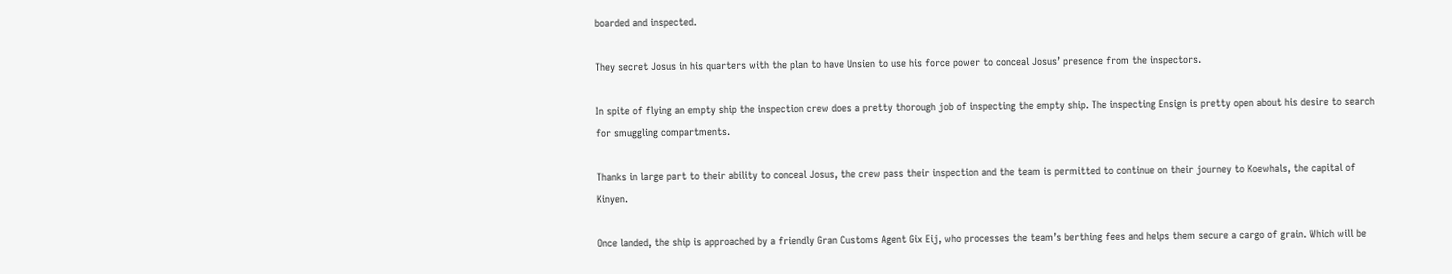boarded and inspected.

They secret Josus in his quarters with the plan to have Unsien to use his force power to conceal Josus’ presence from the inspectors.

In spite of flying an empty ship the inspection crew does a pretty thorough job of inspecting the empty ship. The inspecting Ensign is pretty open about his desire to search for smuggling compartments.

Thanks in large part to their ability to conceal Josus, the crew pass their inspection and the team is permitted to continue on their journey to Koewhals, the capital of Kinyen.

Once landed, the ship is approached by a friendly Gran Customs Agent Gix Eij, who processes the team’s berthing fees and helps them secure a cargo of grain. Which will be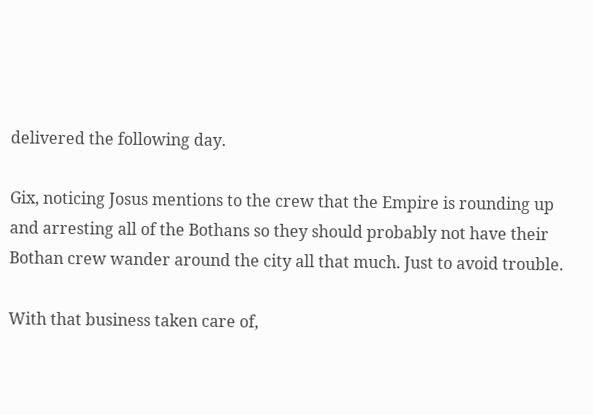delivered the following day.

Gix, noticing Josus mentions to the crew that the Empire is rounding up and arresting all of the Bothans so they should probably not have their Bothan crew wander around the city all that much. Just to avoid trouble.

With that business taken care of,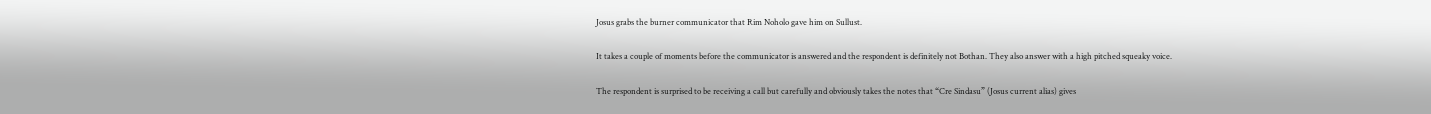Josus grabs the burner communicator that Rim Noholo gave him on Sullust.

It takes a couple of moments before the communicator is answered and the respondent is definitely not Bothan. They also answer with a high pitched squeaky voice.

The respondent is surprised to be receiving a call but carefully and obviously takes the notes that “Cre Sindasu” (Josus current alias) gives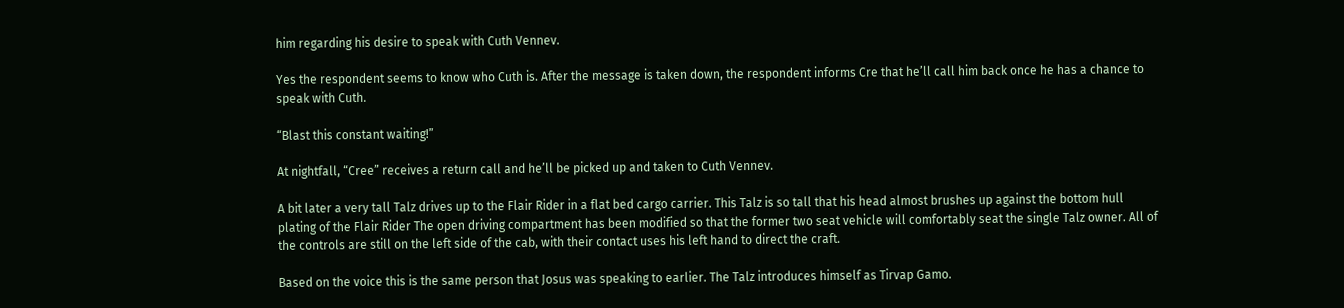him regarding his desire to speak with Cuth Vennev.

Yes the respondent seems to know who Cuth is. After the message is taken down, the respondent informs Cre that he’ll call him back once he has a chance to speak with Cuth.

“Blast this constant waiting!”

At nightfall, “Cree” receives a return call and he’ll be picked up and taken to Cuth Vennev.

A bit later a very tall Talz drives up to the Flair Rider in a flat bed cargo carrier. This Talz is so tall that his head almost brushes up against the bottom hull plating of the Flair Rider The open driving compartment has been modified so that the former two seat vehicle will comfortably seat the single Talz owner. All of the controls are still on the left side of the cab, with their contact uses his left hand to direct the craft.

Based on the voice this is the same person that Josus was speaking to earlier. The Talz introduces himself as Tirvap Gamo.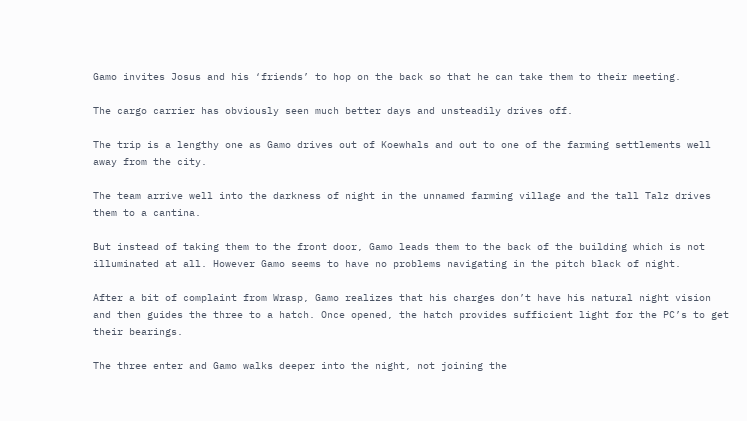Gamo invites Josus and his ‘friends’ to hop on the back so that he can take them to their meeting.

The cargo carrier has obviously seen much better days and unsteadily drives off.

The trip is a lengthy one as Gamo drives out of Koewhals and out to one of the farming settlements well away from the city.

The team arrive well into the darkness of night in the unnamed farming village and the tall Talz drives them to a cantina.

But instead of taking them to the front door, Gamo leads them to the back of the building which is not illuminated at all. However Gamo seems to have no problems navigating in the pitch black of night.

After a bit of complaint from Wrasp, Gamo realizes that his charges don’t have his natural night vision and then guides the three to a hatch. Once opened, the hatch provides sufficient light for the PC’s to get their bearings.

The three enter and Gamo walks deeper into the night, not joining the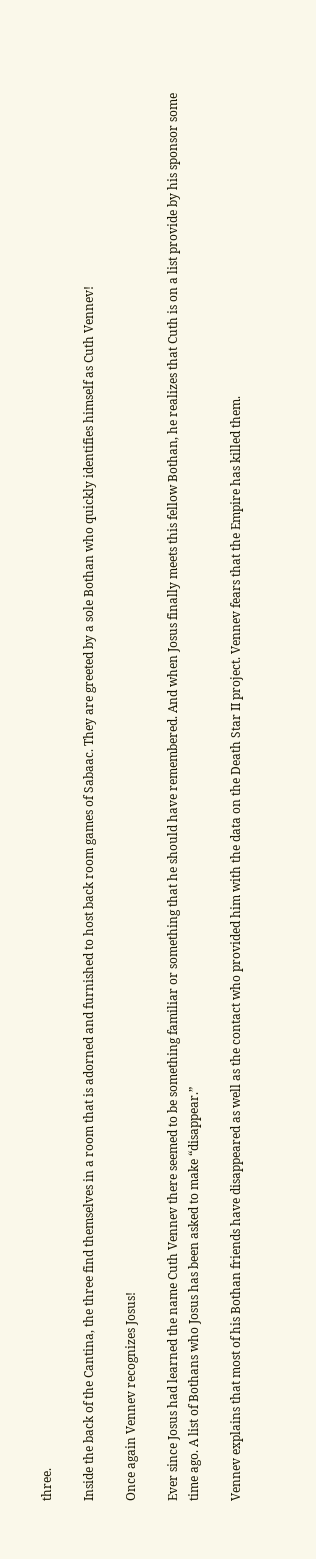three.

Inside the back of the Cantina, the three find themselves in a room that is adorned and furnished to host back room games of Sabaac. They are greeted by a sole Bothan who quickly identifies himself as Cuth Vennev!

Once again Vennev recognizes Josus!

Ever since Josus had learned the name Cuth Vennev there seemed to be something familiar or something that he should have remembered. And when Josus finally meets this fellow Bothan, he realizes that Cuth is on a list provide by his sponsor some time ago. A list of Bothans who Josus has been asked to make “disappear.”

Vennev explains that most of his Bothan friends have disappeared as well as the contact who provided him with the data on the Death Star II project. Vennev fears that the Empire has killed them.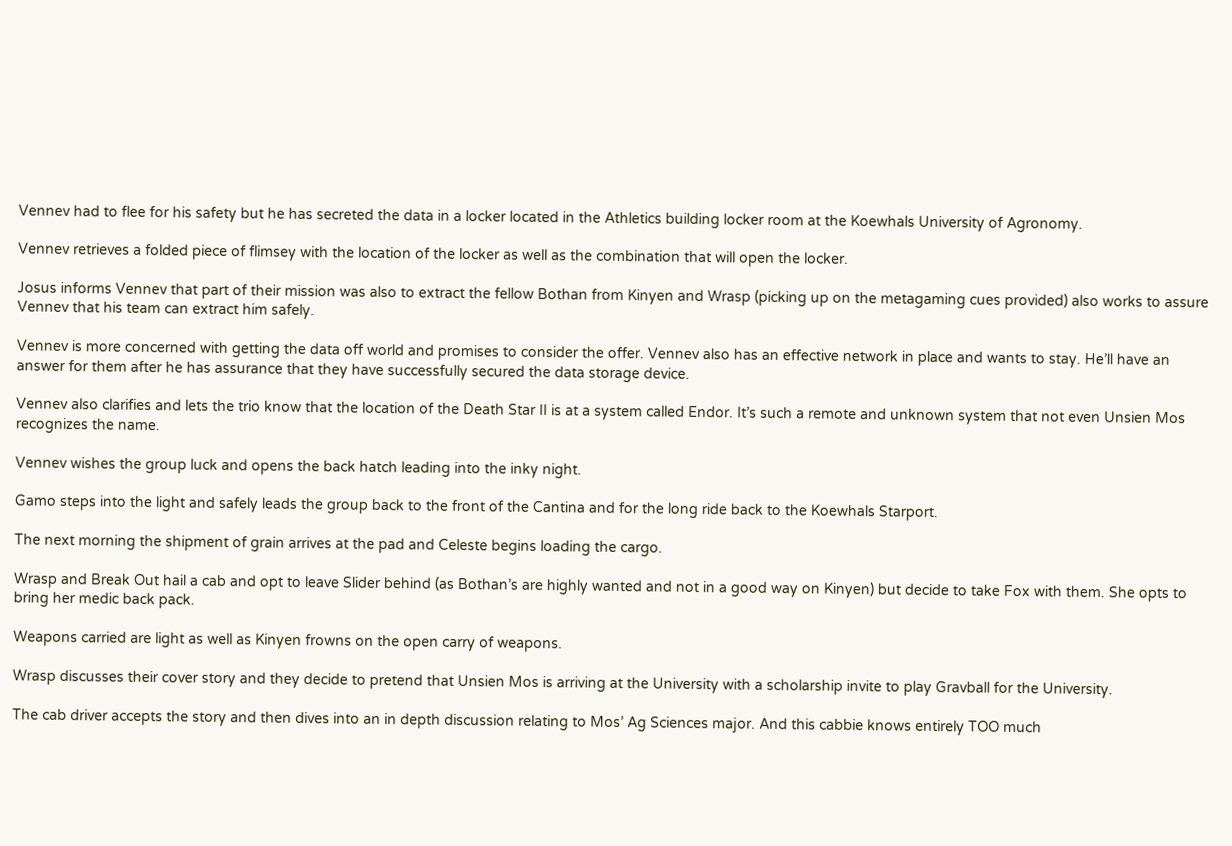Vennev had to flee for his safety but he has secreted the data in a locker located in the Athletics building locker room at the Koewhals University of Agronomy.

Vennev retrieves a folded piece of flimsey with the location of the locker as well as the combination that will open the locker.

Josus informs Vennev that part of their mission was also to extract the fellow Bothan from Kinyen and Wrasp (picking up on the metagaming cues provided) also works to assure Vennev that his team can extract him safely.

Vennev is more concerned with getting the data off world and promises to consider the offer. Vennev also has an effective network in place and wants to stay. He’ll have an answer for them after he has assurance that they have successfully secured the data storage device.

Vennev also clarifies and lets the trio know that the location of the Death Star II is at a system called Endor. It’s such a remote and unknown system that not even Unsien Mos recognizes the name.

Vennev wishes the group luck and opens the back hatch leading into the inky night.

Gamo steps into the light and safely leads the group back to the front of the Cantina and for the long ride back to the Koewhals Starport.

The next morning the shipment of grain arrives at the pad and Celeste begins loading the cargo.

Wrasp and Break Out hail a cab and opt to leave Slider behind (as Bothan’s are highly wanted and not in a good way on Kinyen) but decide to take Fox with them. She opts to bring her medic back pack.

Weapons carried are light as well as Kinyen frowns on the open carry of weapons.

Wrasp discusses their cover story and they decide to pretend that Unsien Mos is arriving at the University with a scholarship invite to play Gravball for the University.

The cab driver accepts the story and then dives into an in depth discussion relating to Mos’ Ag Sciences major. And this cabbie knows entirely TOO much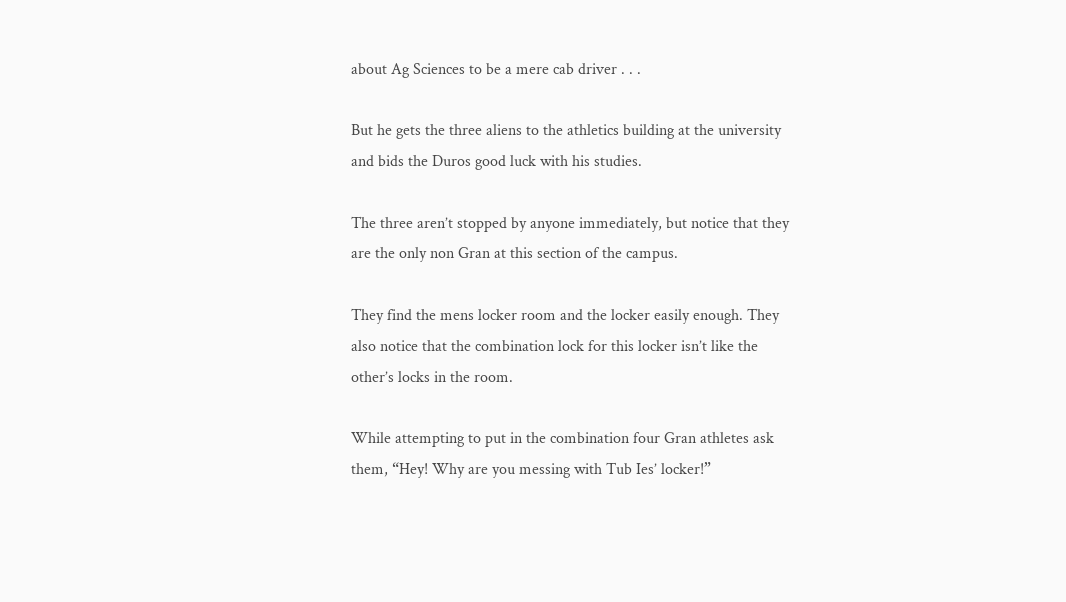about Ag Sciences to be a mere cab driver . . .

But he gets the three aliens to the athletics building at the university and bids the Duros good luck with his studies.

The three aren’t stopped by anyone immediately, but notice that they are the only non Gran at this section of the campus.

They find the mens locker room and the locker easily enough. They also notice that the combination lock for this locker isn’t like the other’s locks in the room.

While attempting to put in the combination four Gran athletes ask them, “Hey! Why are you messing with Tub Ies’ locker!”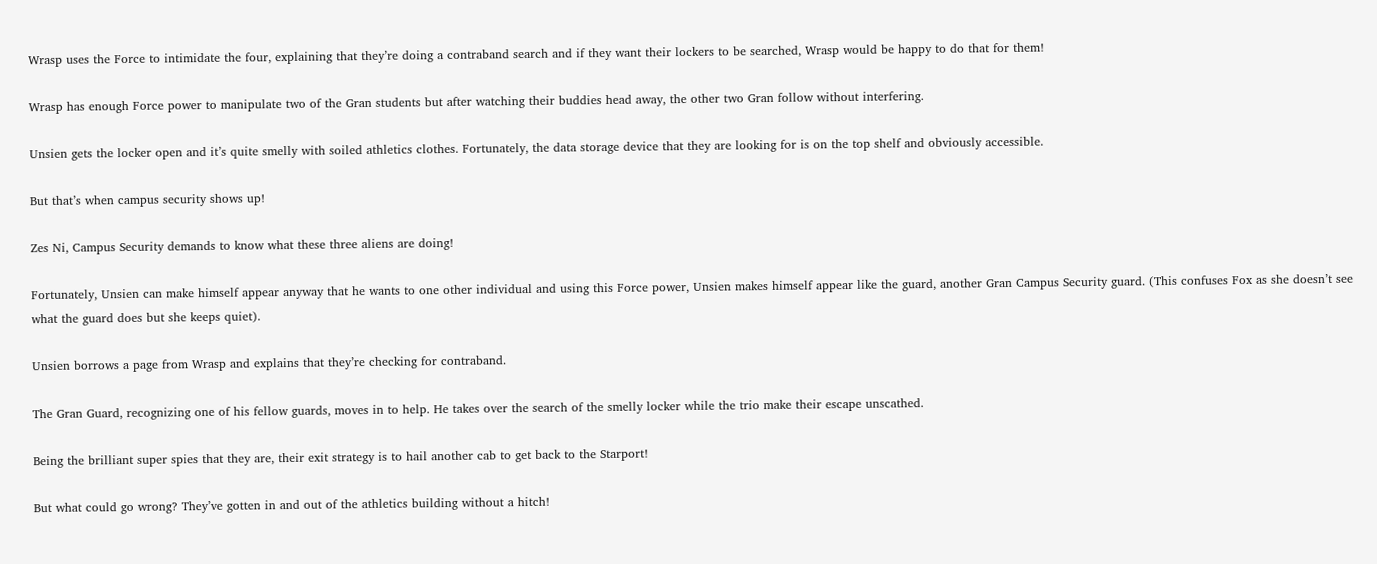Wrasp uses the Force to intimidate the four, explaining that they’re doing a contraband search and if they want their lockers to be searched, Wrasp would be happy to do that for them!

Wrasp has enough Force power to manipulate two of the Gran students but after watching their buddies head away, the other two Gran follow without interfering.

Unsien gets the locker open and it’s quite smelly with soiled athletics clothes. Fortunately, the data storage device that they are looking for is on the top shelf and obviously accessible.

But that’s when campus security shows up!

Zes Ni, Campus Security demands to know what these three aliens are doing!

Fortunately, Unsien can make himself appear anyway that he wants to one other individual and using this Force power, Unsien makes himself appear like the guard, another Gran Campus Security guard. (This confuses Fox as she doesn’t see what the guard does but she keeps quiet).

Unsien borrows a page from Wrasp and explains that they’re checking for contraband.

The Gran Guard, recognizing one of his fellow guards, moves in to help. He takes over the search of the smelly locker while the trio make their escape unscathed.

Being the brilliant super spies that they are, their exit strategy is to hail another cab to get back to the Starport!

But what could go wrong? They’ve gotten in and out of the athletics building without a hitch!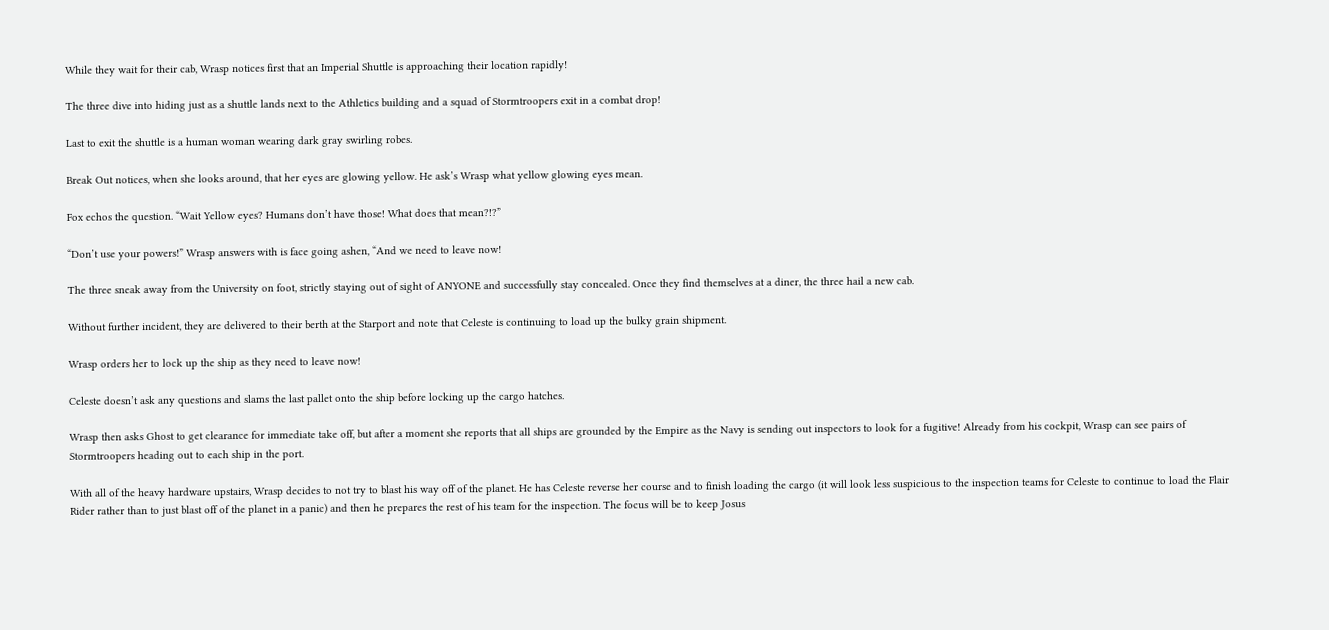While they wait for their cab, Wrasp notices first that an Imperial Shuttle is approaching their location rapidly!

The three dive into hiding just as a shuttle lands next to the Athletics building and a squad of Stormtroopers exit in a combat drop!

Last to exit the shuttle is a human woman wearing dark gray swirling robes.

Break Out notices, when she looks around, that her eyes are glowing yellow. He ask’s Wrasp what yellow glowing eyes mean.

Fox echos the question. “Wait Yellow eyes? Humans don’t have those! What does that mean?!?”

“Don’t use your powers!” Wrasp answers with is face going ashen, “And we need to leave now!

The three sneak away from the University on foot, strictly staying out of sight of ANYONE and successfully stay concealed. Once they find themselves at a diner, the three hail a new cab.

Without further incident, they are delivered to their berth at the Starport and note that Celeste is continuing to load up the bulky grain shipment.

Wrasp orders her to lock up the ship as they need to leave now!

Celeste doesn’t ask any questions and slams the last pallet onto the ship before locking up the cargo hatches.

Wrasp then asks Ghost to get clearance for immediate take off, but after a moment she reports that all ships are grounded by the Empire as the Navy is sending out inspectors to look for a fugitive! Already from his cockpit, Wrasp can see pairs of Stormtroopers heading out to each ship in the port.

With all of the heavy hardware upstairs, Wrasp decides to not try to blast his way off of the planet. He has Celeste reverse her course and to finish loading the cargo (it will look less suspicious to the inspection teams for Celeste to continue to load the Flair Rider rather than to just blast off of the planet in a panic) and then he prepares the rest of his team for the inspection. The focus will be to keep Josus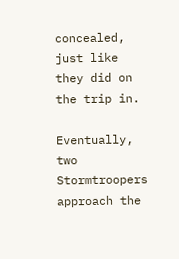concealed, just like they did on the trip in.

Eventually, two Stormtroopers approach the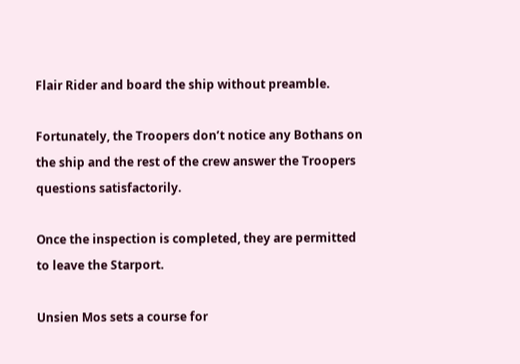Flair Rider and board the ship without preamble.

Fortunately, the Troopers don’t notice any Bothans on the ship and the rest of the crew answer the Troopers questions satisfactorily.

Once the inspection is completed, they are permitted to leave the Starport.

Unsien Mos sets a course for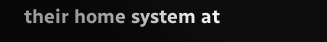their home system at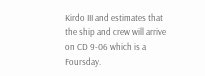Kirdo III and estimates that the ship and crew will arrive on CD 9-06 which is a Foursday.